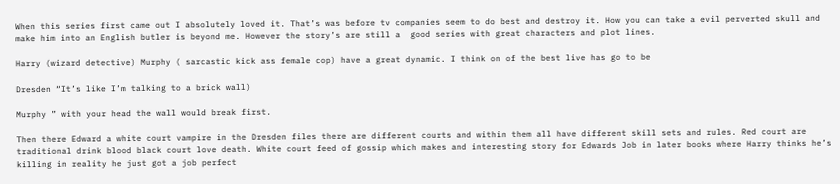When this series first came out I absolutely loved it. That’s was before tv companies seem to do best and destroy it. How you can take a evil perverted skull and make him into an English butler is beyond me. However the story’s are still a  good series with great characters and plot lines.

Harry (wizard detective) Murphy ( sarcastic kick ass female cop) have a great dynamic. I think on of the best live has go to be

Dresden “It’s like I’m talking to a brick wall)

Murphy ” with your head the wall would break first.

Then there Edward a white court vampire in the Dresden files there are different courts and within them all have different skill sets and rules. Red court are traditional drink blood black court love death. White court feed of gossip which makes and interesting story for Edwards Job in later books where Harry thinks he’s killing in reality he just got a job perfect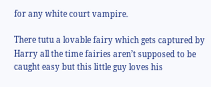for any white court vampire.

There tutu a lovable fairy which gets captured by Harry all the time fairies aren’t supposed to be caught easy but this little guy loves his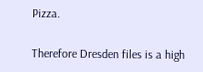Pizza.

Therefore Dresden files is a high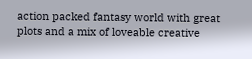action packed fantasy world with great plots and a mix of loveable creative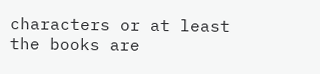characters or at least the books are